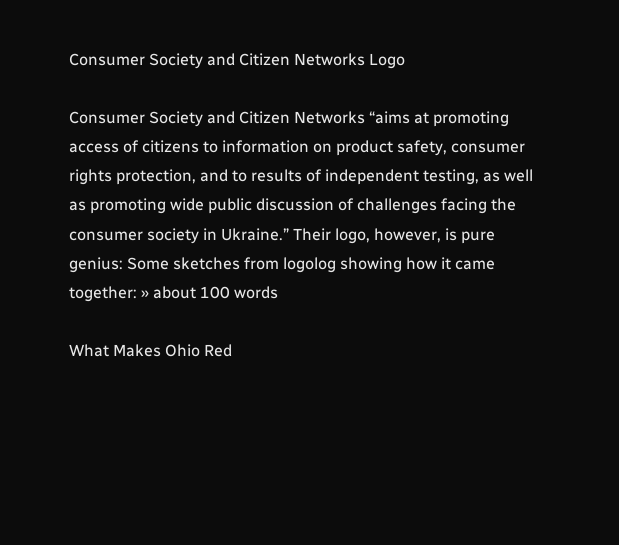Consumer Society and Citizen Networks Logo

Consumer Society and Citizen Networks “aims at promoting access of citizens to information on product safety, consumer rights protection, and to results of independent testing, as well as promoting wide public discussion of challenges facing the consumer society in Ukraine.” Their logo, however, is pure genius: Some sketches from logolog showing how it came together: » about 100 words

What Makes Ohio Red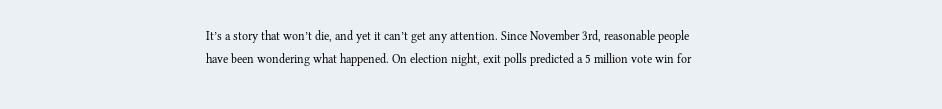It’s a story that won’t die, and yet it can’t get any attention. Since November 3rd, reasonable people have been wondering what happened. On election night, exit polls predicted a 5 million vote win for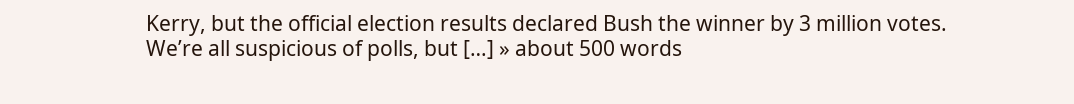Kerry, but the official election results declared Bush the winner by 3 million votes. We’re all suspicious of polls, but […] » about 500 words